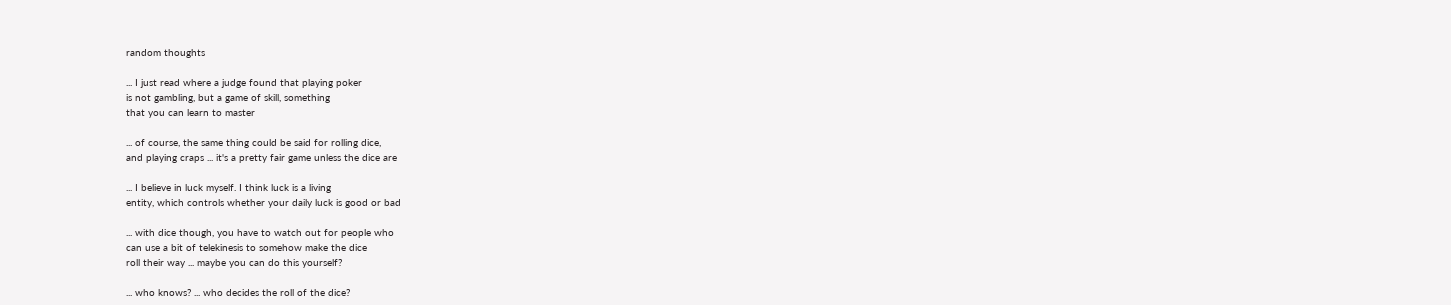random thoughts

... I just read where a judge found that playing poker
is not gambling, but a game of skill, something
that you can learn to master

... of course, the same thing could be said for rolling dice,
and playing craps ... it's a pretty fair game unless the dice are

... I believe in luck myself. I think luck is a living
entity, which controls whether your daily luck is good or bad

... with dice though, you have to watch out for people who
can use a bit of telekinesis to somehow make the dice
roll their way ... maybe you can do this yourself?

... who knows? ... who decides the roll of the dice?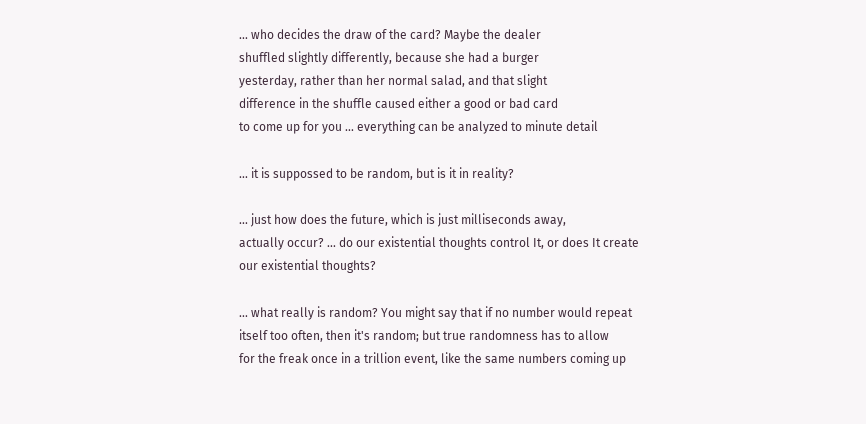... who decides the draw of the card? Maybe the dealer
shuffled slightly differently, because she had a burger
yesterday, rather than her normal salad, and that slight
difference in the shuffle caused either a good or bad card
to come up for you ... everything can be analyzed to minute detail

... it is suppossed to be random, but is it in reality?

... just how does the future, which is just milliseconds away,
actually occur? ... do our existential thoughts control It, or does It create
our existential thoughts?

... what really is random? You might say that if no number would repeat
itself too often, then it's random; but true randomness has to allow
for the freak once in a trillion event, like the same numbers coming up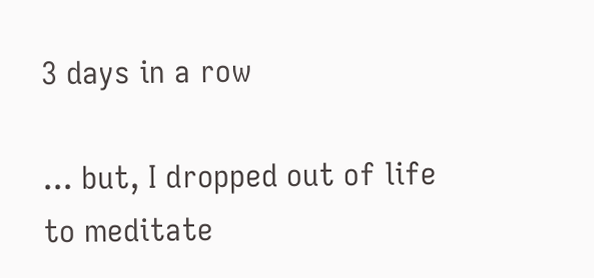3 days in a row

... but, I dropped out of life to meditate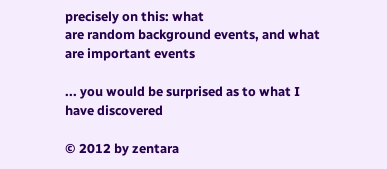precisely on this: what
are random background events, and what are important events

... you would be surprised as to what I have discovered

© 2012 by zentara